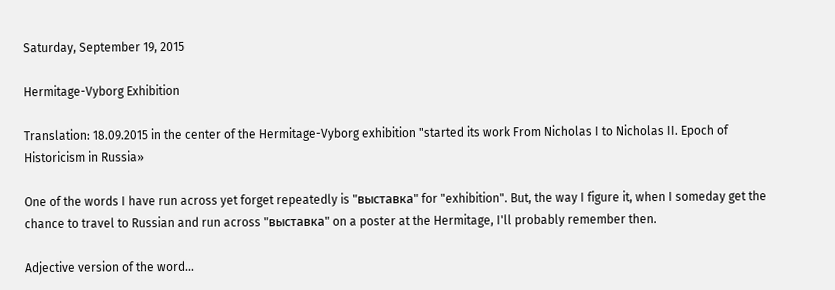Saturday, September 19, 2015

Hermitage-Vyborg Exhibition

Translation: 18.09.2015 in the center of the Hermitage-Vyborg exhibition "started its work From Nicholas I to Nicholas II. Epoch of Historicism in Russia»

One of the words I have run across yet forget repeatedly is "выставка" for "exhibition". But, the way I figure it, when I someday get the chance to travel to Russian and run across "выставка" on a poster at the Hermitage, I'll probably remember then.

Adjective version of the word...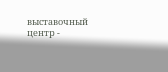выставочный центр -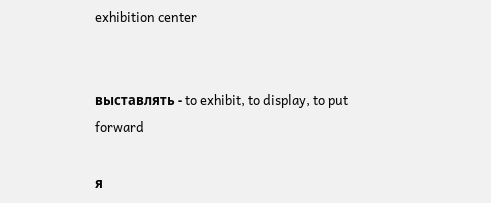exhibition center


выставлять - to exhibit, to display, to put forward

я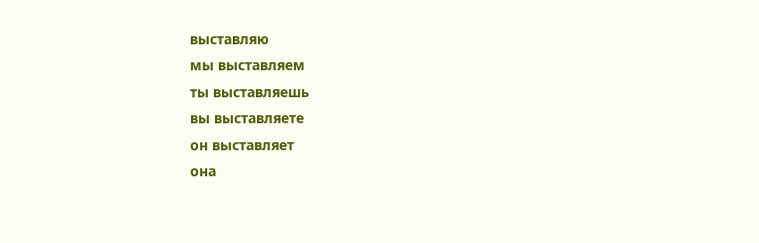выставляю
мы выставляем
ты выставляешь
вы выставляете
он выставляет
она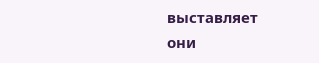выставляет
они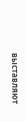выставляют